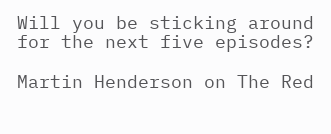Will you be sticking around for the next five episodes?

Martin Henderson on The Red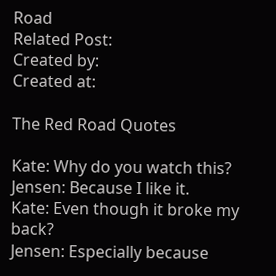Road
Related Post:
Created by:
Created at:

The Red Road Quotes

Kate: Why do you watch this?
Jensen: Because I like it.
Kate: Even though it broke my back?
Jensen: Especially because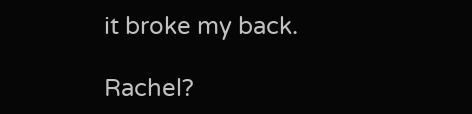it broke my back.

Rachel?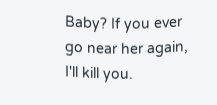Baby? If you ever go near her again, I'll kill you.